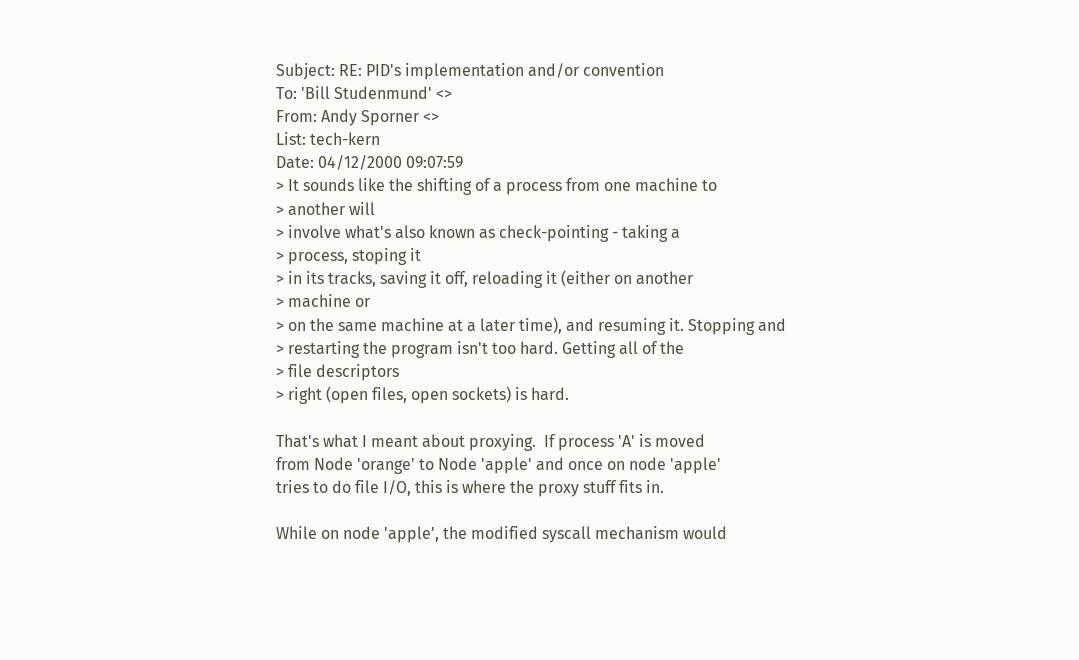Subject: RE: PID's implementation and/or convention
To: 'Bill Studenmund' <>
From: Andy Sporner <>
List: tech-kern
Date: 04/12/2000 09:07:59
> It sounds like the shifting of a process from one machine to
> another will
> involve what's also known as check-pointing - taking a
> process, stoping it
> in its tracks, saving it off, reloading it (either on another
> machine or
> on the same machine at a later time), and resuming it. Stopping and
> restarting the program isn't too hard. Getting all of the
> file descriptors
> right (open files, open sockets) is hard.

That's what I meant about proxying.  If process 'A' is moved
from Node 'orange' to Node 'apple' and once on node 'apple'
tries to do file I/O, this is where the proxy stuff fits in.

While on node 'apple', the modified syscall mechanism would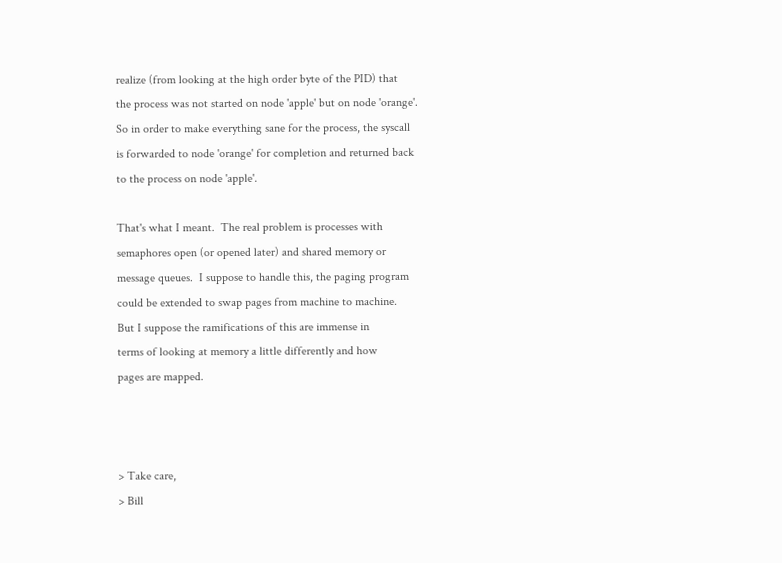realize (from looking at the high order byte of the PID) that
the process was not started on node 'apple' but on node 'orange'.
So in order to make everything sane for the process, the syscall
is forwarded to node 'orange' for completion and returned back
to the process on node 'apple'.

That's what I meant.  The real problem is processes with
semaphores open (or opened later) and shared memory or
message queues.  I suppose to handle this, the paging program
could be extended to swap pages from machine to machine.
But I suppose the ramifications of this are immense in
terms of looking at memory a little differently and how
pages are mapped.



> Take care,
> Bill